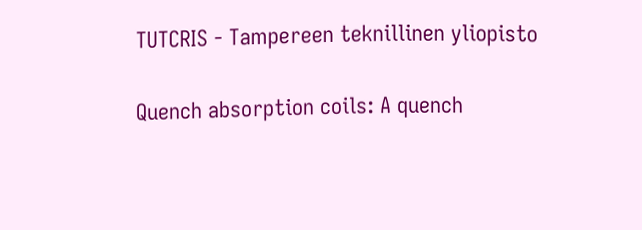TUTCRIS - Tampereen teknillinen yliopisto


Quench absorption coils: A quench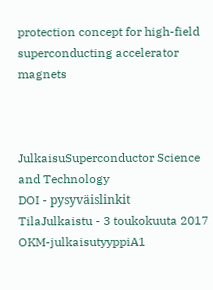protection concept for high-field superconducting accelerator magnets



JulkaisuSuperconductor Science and Technology
DOI - pysyväislinkit
TilaJulkaistu - 3 toukokuuta 2017
OKM-julkaisutyyppiA1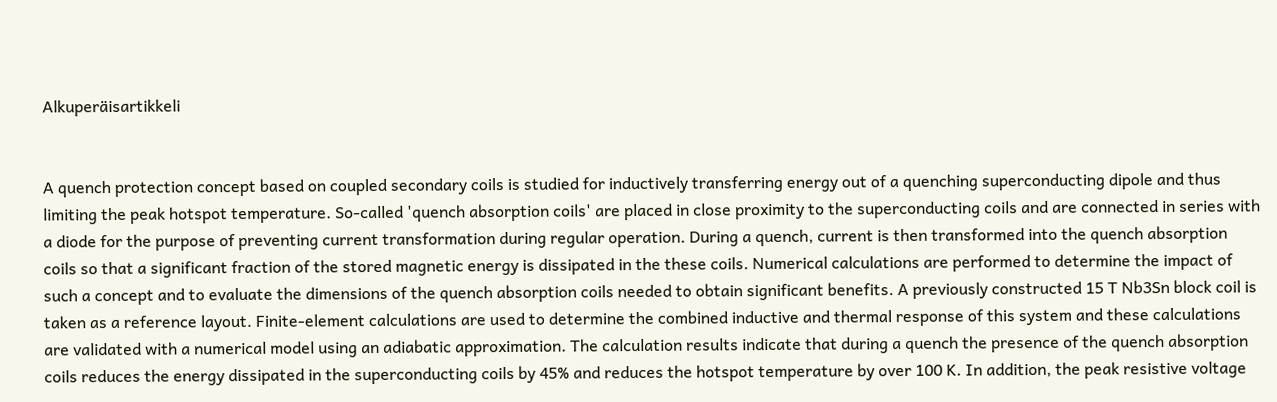Alkuperäisartikkeli


A quench protection concept based on coupled secondary coils is studied for inductively transferring energy out of a quenching superconducting dipole and thus limiting the peak hotspot temperature. So-called 'quench absorption coils' are placed in close proximity to the superconducting coils and are connected in series with a diode for the purpose of preventing current transformation during regular operation. During a quench, current is then transformed into the quench absorption coils so that a significant fraction of the stored magnetic energy is dissipated in the these coils. Numerical calculations are performed to determine the impact of such a concept and to evaluate the dimensions of the quench absorption coils needed to obtain significant benefits. A previously constructed 15 T Nb3Sn block coil is taken as a reference layout. Finite-element calculations are used to determine the combined inductive and thermal response of this system and these calculations are validated with a numerical model using an adiabatic approximation. The calculation results indicate that during a quench the presence of the quench absorption coils reduces the energy dissipated in the superconducting coils by 45% and reduces the hotspot temperature by over 100 K. In addition, the peak resistive voltage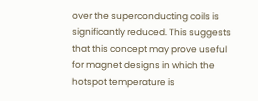over the superconducting coils is significantly reduced. This suggests that this concept may prove useful for magnet designs in which the hotspot temperature is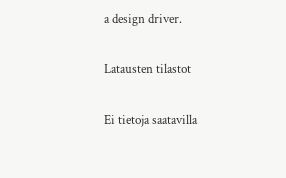a design driver.

Latausten tilastot

Ei tietoja saatavilla